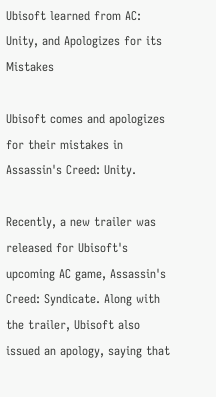Ubisoft learned from AC: Unity, and Apologizes for its Mistakes

Ubisoft comes and apologizes for their mistakes in Assassin's Creed: Unity.

Recently, a new trailer was released for Ubisoft's upcoming AC game, Assassin's Creed: Syndicate. Along with the trailer, Ubisoft also issued an apology, saying that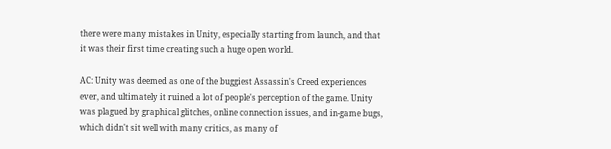there were many mistakes in Unity, especially starting from launch, and that it was their first time creating such a huge open world.

AC: Unity was deemed as one of the buggiest Assassin's Creed experiences ever, and ultimately it ruined a lot of people's perception of the game. Unity was plagued by graphical glitches, online connection issues, and in-game bugs, which didn't sit well with many critics, as many of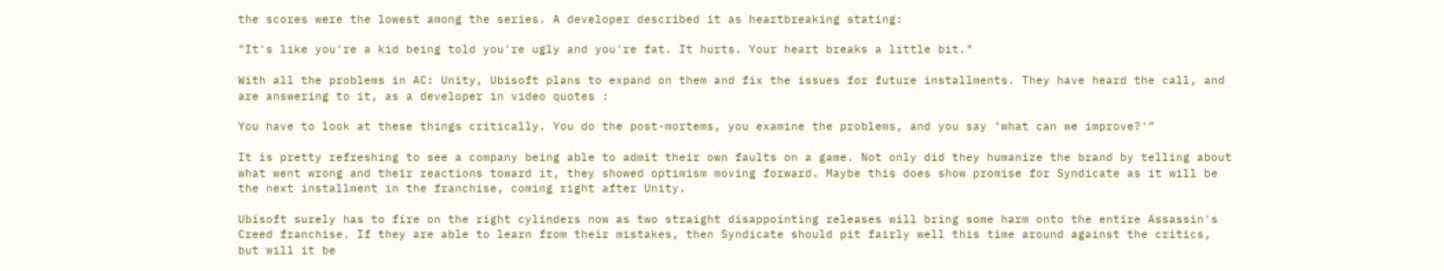the scores were the lowest among the series. A developer described it as heartbreaking stating:

"It's like you're a kid being told you're ugly and you're fat. It hurts. Your heart breaks a little bit."

With all the problems in AC: Unity, Ubisoft plans to expand on them and fix the issues for future installments. They have heard the call, and are answering to it, as a developer in video quotes :

You have to look at these things critically. You do the post-mortems, you examine the problems, and you say ‘what can we improve?'”

It is pretty refreshing to see a company being able to admit their own faults on a game. Not only did they humanize the brand by telling about what went wrong and their reactions toward it, they showed optimism moving forward. Maybe this does show promise for Syndicate as it will be the next installment in the franchise, coming right after Unity.

Ubisoft surely has to fire on the right cylinders now as two straight disappointing releases will bring some harm onto the entire Assassin's Creed franchise. If they are able to learn from their mistakes, then Syndicate should pit fairly well this time around against the critics, but will it be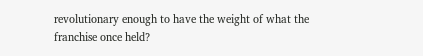revolutionary enough to have the weight of what the franchise once held?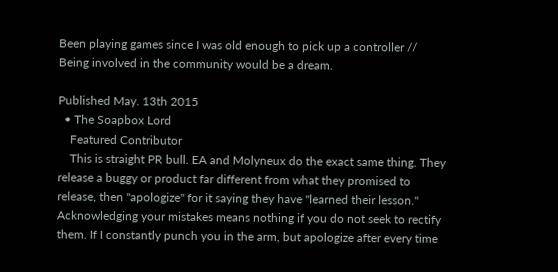Been playing games since I was old enough to pick up a controller // Being involved in the community would be a dream.

Published May. 13th 2015
  • The Soapbox Lord
    Featured Contributor
    This is straight PR bull. EA and Molyneux do the exact same thing. They release a buggy or product far different from what they promised to release, then "apologize" for it saying they have "learned their lesson." Acknowledging your mistakes means nothing if you do not seek to rectify them. If I constantly punch you in the arm, but apologize after every time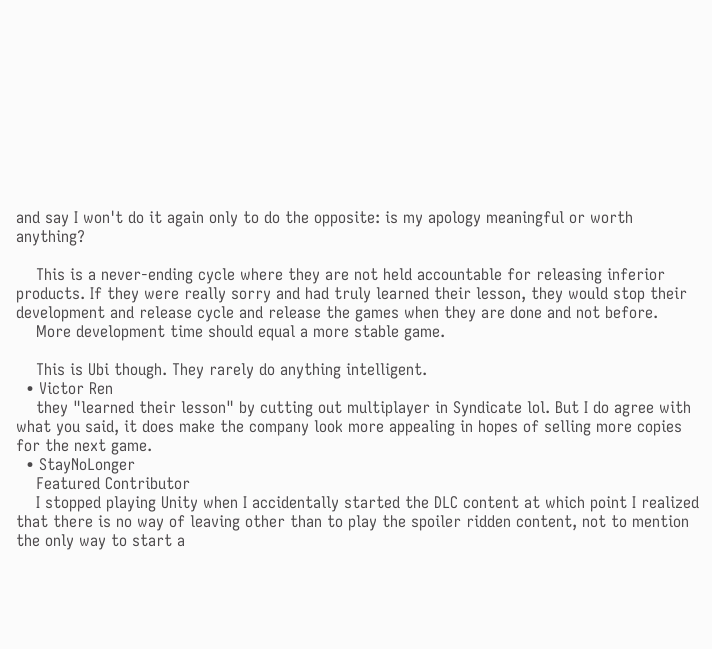and say I won't do it again only to do the opposite: is my apology meaningful or worth anything?

    This is a never-ending cycle where they are not held accountable for releasing inferior products. If they were really sorry and had truly learned their lesson, they would stop their development and release cycle and release the games when they are done and not before.
    More development time should equal a more stable game.

    This is Ubi though. They rarely do anything intelligent.
  • Victor Ren
    they "learned their lesson" by cutting out multiplayer in Syndicate lol. But I do agree with what you said, it does make the company look more appealing in hopes of selling more copies for the next game.
  • StayNoLonger
    Featured Contributor
    I stopped playing Unity when I accidentally started the DLC content at which point I realized that there is no way of leaving other than to play the spoiler ridden content, not to mention the only way to start a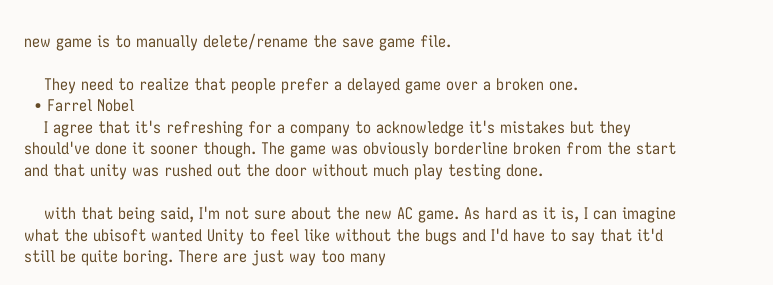new game is to manually delete/rename the save game file.

    They need to realize that people prefer a delayed game over a broken one.
  • Farrel Nobel
    I agree that it's refreshing for a company to acknowledge it's mistakes but they should've done it sooner though. The game was obviously borderline broken from the start and that unity was rushed out the door without much play testing done.

    with that being said, I'm not sure about the new AC game. As hard as it is, I can imagine what the ubisoft wanted Unity to feel like without the bugs and I'd have to say that it'd still be quite boring. There are just way too many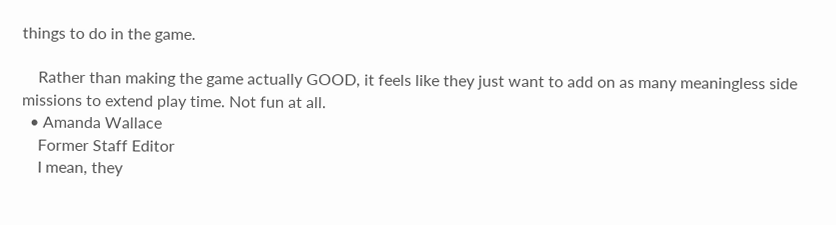things to do in the game.

    Rather than making the game actually GOOD, it feels like they just want to add on as many meaningless side missions to extend play time. Not fun at all.
  • Amanda Wallace
    Former Staff Editor
    I mean, they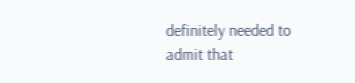definitely needed to admit that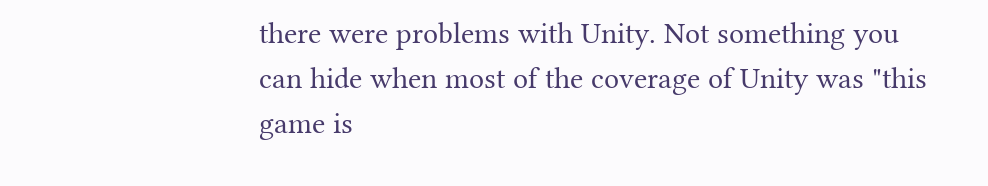there were problems with Unity. Not something you can hide when most of the coverage of Unity was "this game is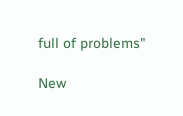full of problems"

New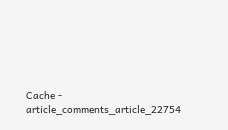Cache - article_comments_article_22754